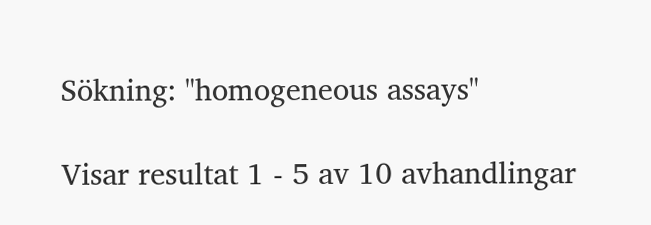Sökning: "homogeneous assays"

Visar resultat 1 - 5 av 10 avhandlingar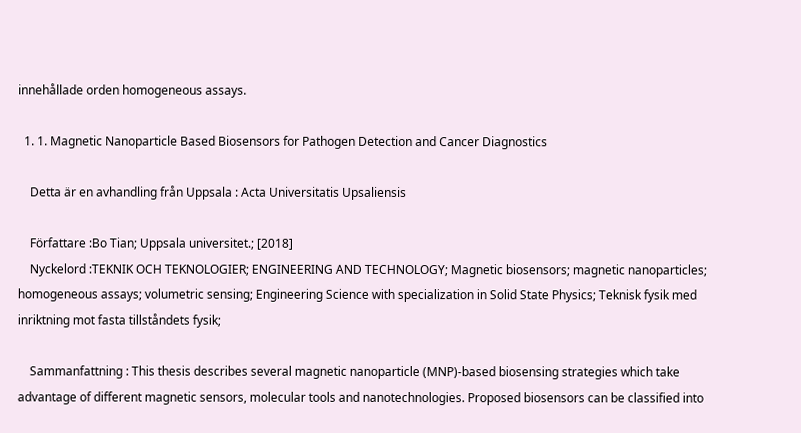innehållade orden homogeneous assays.

  1. 1. Magnetic Nanoparticle Based Biosensors for Pathogen Detection and Cancer Diagnostics

    Detta är en avhandling från Uppsala : Acta Universitatis Upsaliensis

    Författare :Bo Tian; Uppsala universitet.; [2018]
    Nyckelord :TEKNIK OCH TEKNOLOGIER; ENGINEERING AND TECHNOLOGY; Magnetic biosensors; magnetic nanoparticles; homogeneous assays; volumetric sensing; Engineering Science with specialization in Solid State Physics; Teknisk fysik med inriktning mot fasta tillståndets fysik;

    Sammanfattning : This thesis describes several magnetic nanoparticle (MNP)-based biosensing strategies which take advantage of different magnetic sensors, molecular tools and nanotechnologies. Proposed biosensors can be classified into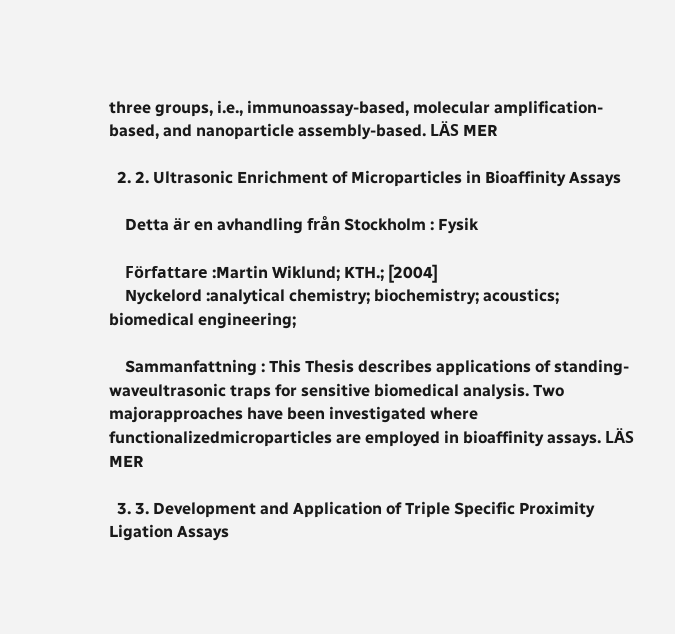three groups, i.e., immunoassay-based, molecular amplification-based, and nanoparticle assembly-based. LÄS MER

  2. 2. Ultrasonic Enrichment of Microparticles in Bioaffinity Assays

    Detta är en avhandling från Stockholm : Fysik

    Författare :Martin Wiklund; KTH.; [2004]
    Nyckelord :analytical chemistry; biochemistry; acoustics; biomedical engineering;

    Sammanfattning : This Thesis describes applications of standing-waveultrasonic traps for sensitive biomedical analysis. Two majorapproaches have been investigated where functionalizedmicroparticles are employed in bioaffinity assays. LÄS MER

  3. 3. Development and Application of Triple Specific Proximity Ligation Assays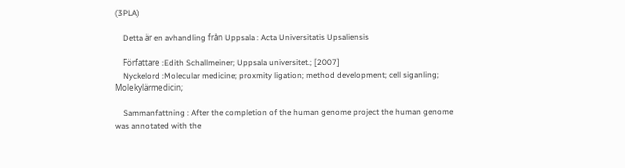(3PLA)

    Detta är en avhandling från Uppsala : Acta Universitatis Upsaliensis

    Författare :Edith Schallmeiner; Uppsala universitet.; [2007]
    Nyckelord :Molecular medicine; proxmity ligation; method development; cell siganling; Molekylärmedicin;

    Sammanfattning : After the completion of the human genome project the human genome was annotated with the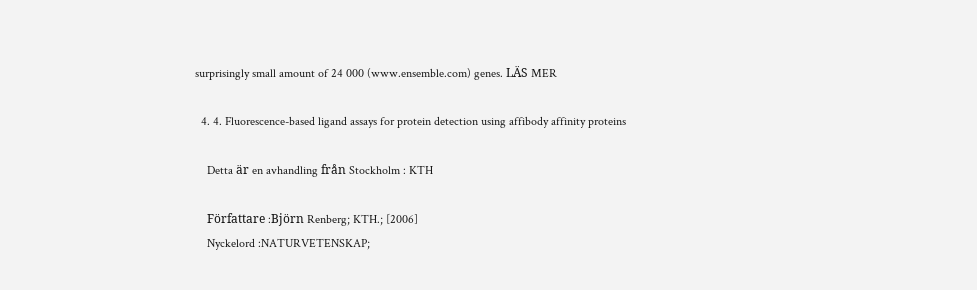surprisingly small amount of 24 000 (www.ensemble.com) genes. LÄS MER

  4. 4. Fluorescence-based ligand assays for protein detection using affibody affinity proteins

    Detta är en avhandling från Stockholm : KTH

    Författare :Björn Renberg; KTH.; [2006]
    Nyckelord :NATURVETENSKAP;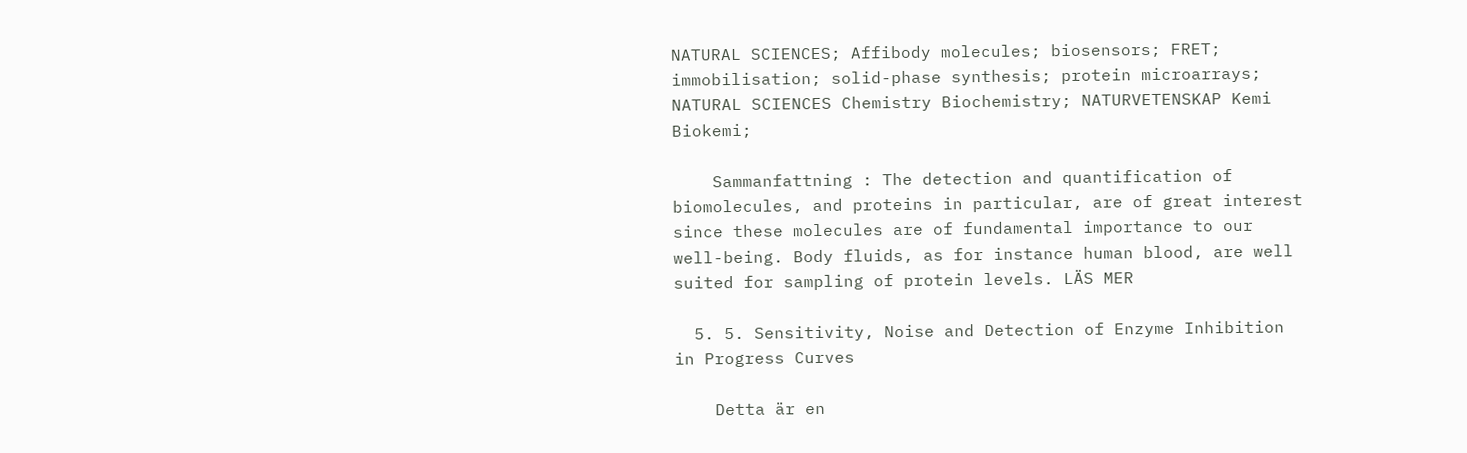NATURAL SCIENCES; Affibody molecules; biosensors; FRET; immobilisation; solid-phase synthesis; protein microarrays; NATURAL SCIENCES Chemistry Biochemistry; NATURVETENSKAP Kemi Biokemi;

    Sammanfattning : The detection and quantification of biomolecules, and proteins in particular, are of great interest since these molecules are of fundamental importance to our well-being. Body fluids, as for instance human blood, are well suited for sampling of protein levels. LÄS MER

  5. 5. Sensitivity, Noise and Detection of Enzyme Inhibition in Progress Curves

    Detta är en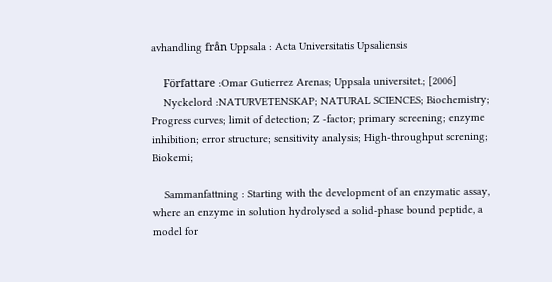avhandling från Uppsala : Acta Universitatis Upsaliensis

    Författare :Omar Gutierrez Arenas; Uppsala universitet.; [2006]
    Nyckelord :NATURVETENSKAP; NATURAL SCIENCES; Biochemistry; Progress curves; limit of detection; Z -factor; primary screening; enzyme inhibition; error structure; sensitivity analysis; High-throughput screning; Biokemi;

    Sammanfattning : Starting with the development of an enzymatic assay, where an enzyme in solution hydrolysed a solid-phase bound peptide, a model for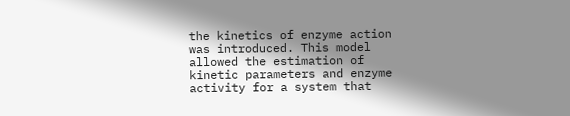the kinetics of enzyme action was introduced. This model allowed the estimation of kinetic parameters and enzyme activity for a system that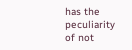has the peculiarity of not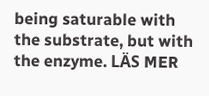being saturable with the substrate, but with the enzyme. LÄS MER